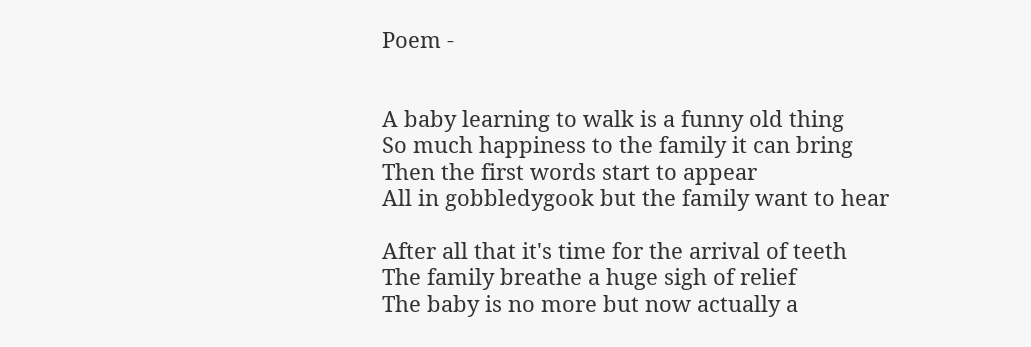Poem -


A baby learning to walk is a funny old thing
So much happiness to the family it can bring
Then the first words start to appear
All in gobbledygook but the family want to hear

After all that it's time for the arrival of teeth
The family breathe a huge sigh of relief
The baby is no more but now actually a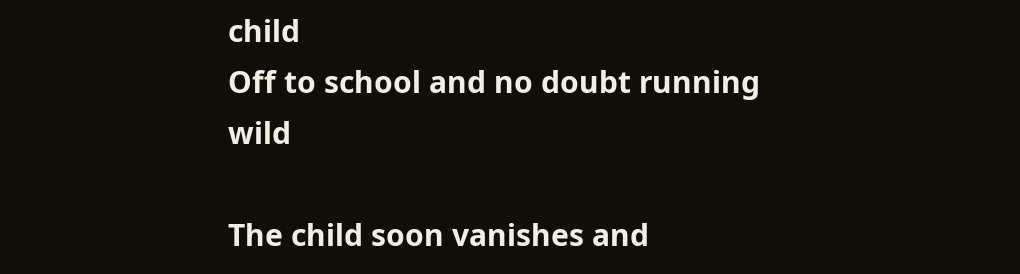child
Off to school and no doubt running wild

The child soon vanishes and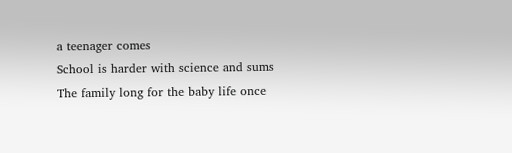a teenager comes
School is harder with science and sums
The family long for the baby life once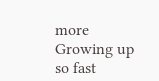more
Growing up so fast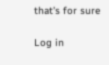that's for sure

Log in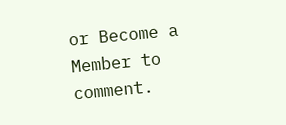or Become a Member to comment.